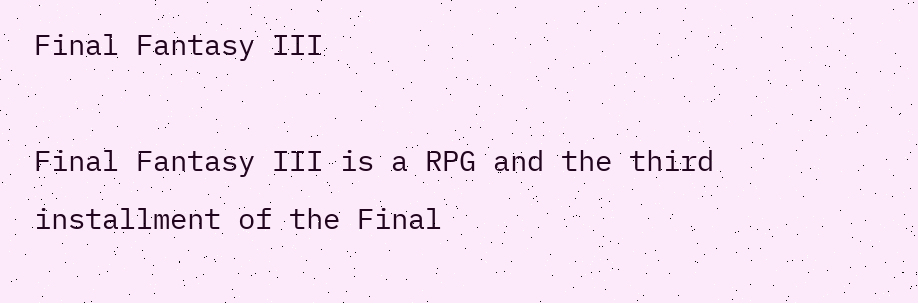Final Fantasy III

Final Fantasy III is a RPG and the third installment of the Final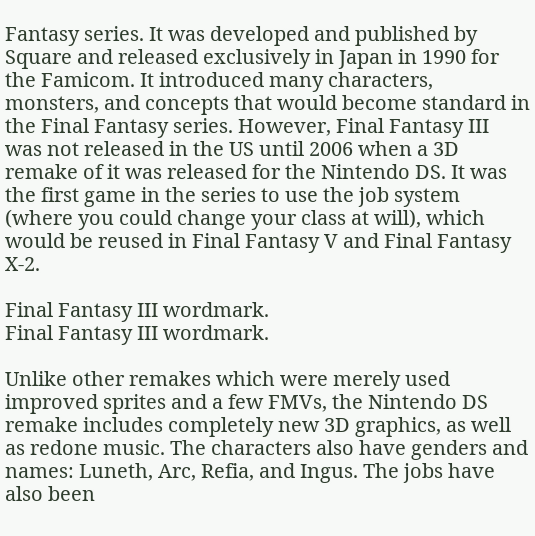Fantasy series. It was developed and published by Square and released exclusively in Japan in 1990 for the Famicom. It introduced many characters, monsters, and concepts that would become standard in the Final Fantasy series. However, Final Fantasy III was not released in the US until 2006 when a 3D remake of it was released for the Nintendo DS. It was the first game in the series to use the job system (where you could change your class at will), which would be reused in Final Fantasy V and Final Fantasy X-2.

Final Fantasy III wordmark.
Final Fantasy III wordmark.

Unlike other remakes which were merely used improved sprites and a few FMVs, the Nintendo DS remake includes completely new 3D graphics, as well as redone music. The characters also have genders and names: Luneth, Arc, Refia, and Ingus. The jobs have also been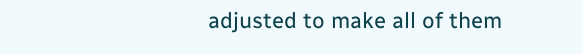adjusted to make all of them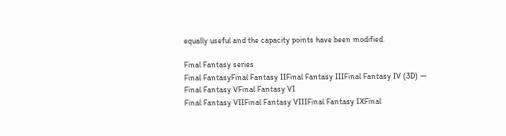equally useful and the capacity points have been modified.

Final Fantasy series
Final FantasyFinal Fantasy IIFinal Fantasy IIIFinal Fantasy IV (3D) — Final Fantasy VFinal Fantasy VI
Final Fantasy VIIFinal Fantasy VIIIFinal Fantasy IXFinal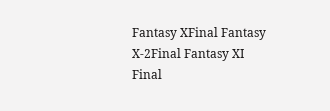Fantasy XFinal Fantasy X-2Final Fantasy XI
Final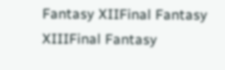Fantasy XIIFinal Fantasy XIIIFinal Fantasy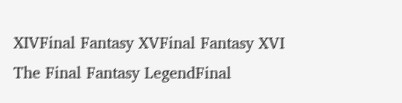XIVFinal Fantasy XVFinal Fantasy XVI
The Final Fantasy LegendFinal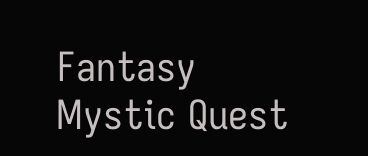Fantasy Mystic Quest